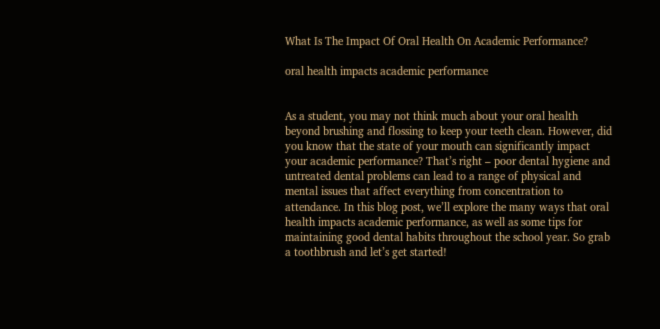What Is The Impact Of Oral Health On Academic Performance?

oral health impacts academic performance


As a student, you may not think much about your oral health beyond brushing and flossing to keep your teeth clean. However, did you know that the state of your mouth can significantly impact your academic performance? That’s right – poor dental hygiene and untreated dental problems can lead to a range of physical and mental issues that affect everything from concentration to attendance. In this blog post, we’ll explore the many ways that oral health impacts academic performance, as well as some tips for maintaining good dental habits throughout the school year. So grab a toothbrush and let’s get started!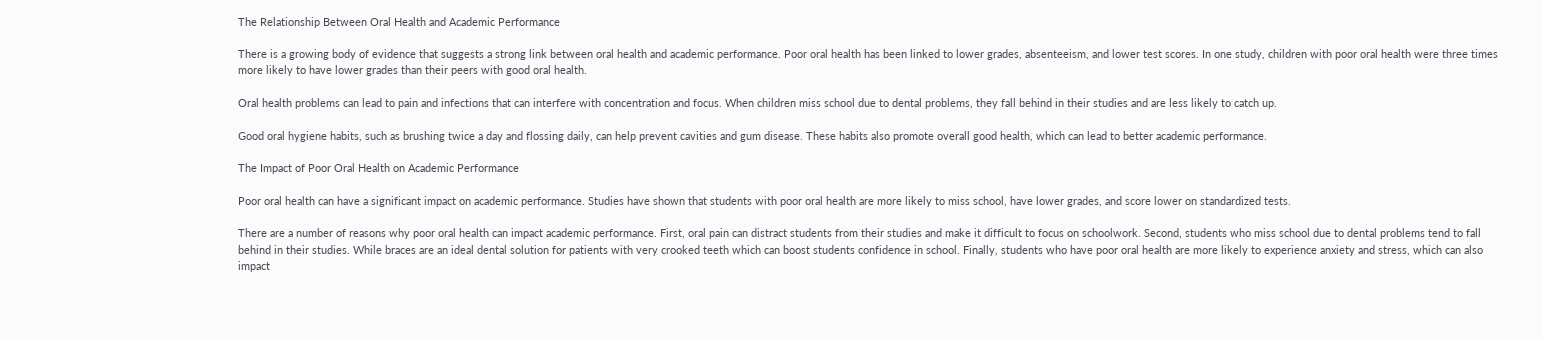The Relationship Between Oral Health and Academic Performance

There is a growing body of evidence that suggests a strong link between oral health and academic performance. Poor oral health has been linked to lower grades, absenteeism, and lower test scores. In one study, children with poor oral health were three times more likely to have lower grades than their peers with good oral health.

Oral health problems can lead to pain and infections that can interfere with concentration and focus. When children miss school due to dental problems, they fall behind in their studies and are less likely to catch up.

Good oral hygiene habits, such as brushing twice a day and flossing daily, can help prevent cavities and gum disease. These habits also promote overall good health, which can lead to better academic performance.

The Impact of Poor Oral Health on Academic Performance

Poor oral health can have a significant impact on academic performance. Studies have shown that students with poor oral health are more likely to miss school, have lower grades, and score lower on standardized tests.

There are a number of reasons why poor oral health can impact academic performance. First, oral pain can distract students from their studies and make it difficult to focus on schoolwork. Second, students who miss school due to dental problems tend to fall behind in their studies. While braces are an ideal dental solution for patients with very crooked teeth which can boost students confidence in school. Finally, students who have poor oral health are more likely to experience anxiety and stress, which can also impact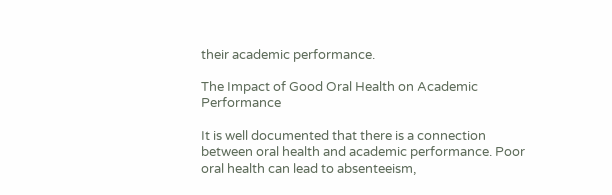their academic performance.

The Impact of Good Oral Health on Academic Performance

It is well documented that there is a connection between oral health and academic performance. Poor oral health can lead to absenteeism,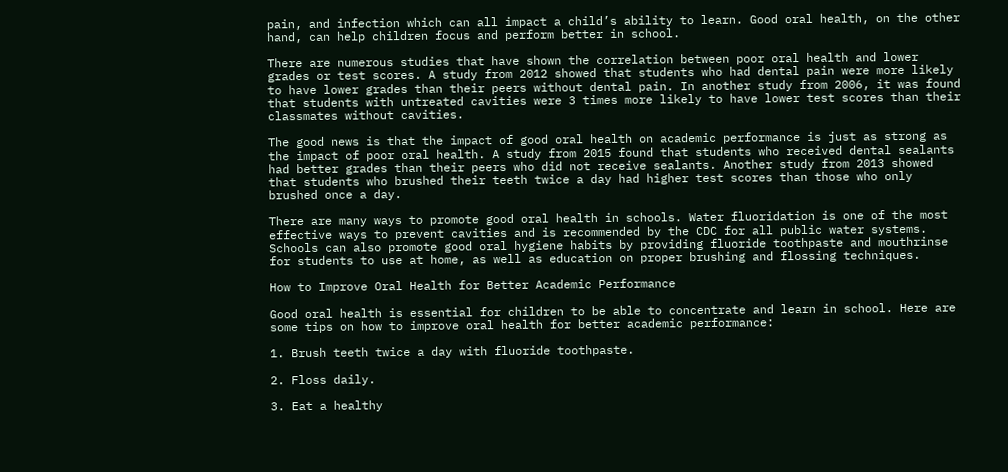pain, and infection which can all impact a child’s ability to learn. Good oral health, on the other hand, can help children focus and perform better in school.

There are numerous studies that have shown the correlation between poor oral health and lower grades or test scores. A study from 2012 showed that students who had dental pain were more likely to have lower grades than their peers without dental pain. In another study from 2006, it was found that students with untreated cavities were 3 times more likely to have lower test scores than their classmates without cavities.

The good news is that the impact of good oral health on academic performance is just as strong as the impact of poor oral health. A study from 2015 found that students who received dental sealants had better grades than their peers who did not receive sealants. Another study from 2013 showed that students who brushed their teeth twice a day had higher test scores than those who only brushed once a day.

There are many ways to promote good oral health in schools. Water fluoridation is one of the most effective ways to prevent cavities and is recommended by the CDC for all public water systems. Schools can also promote good oral hygiene habits by providing fluoride toothpaste and mouthrinse for students to use at home, as well as education on proper brushing and flossing techniques.

How to Improve Oral Health for Better Academic Performance

Good oral health is essential for children to be able to concentrate and learn in school. Here are some tips on how to improve oral health for better academic performance:

1. Brush teeth twice a day with fluoride toothpaste.

2. Floss daily.

3. Eat a healthy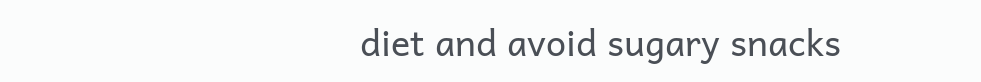diet and avoid sugary snacks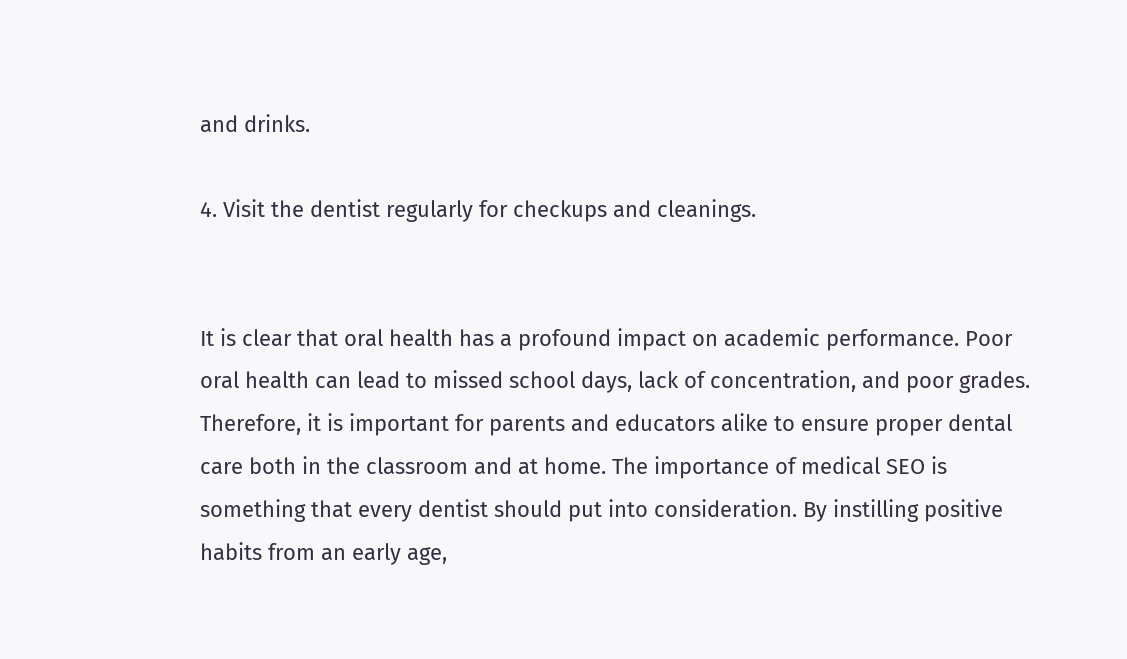and drinks.

4. Visit the dentist regularly for checkups and cleanings.


It is clear that oral health has a profound impact on academic performance. Poor oral health can lead to missed school days, lack of concentration, and poor grades. Therefore, it is important for parents and educators alike to ensure proper dental care both in the classroom and at home. The importance of medical SEO is something that every dentist should put into consideration. By instilling positive habits from an early age,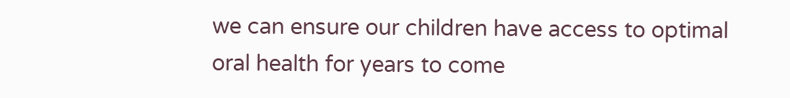we can ensure our children have access to optimal oral health for years to come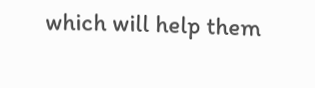which will help them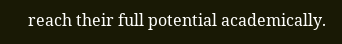reach their full potential academically.